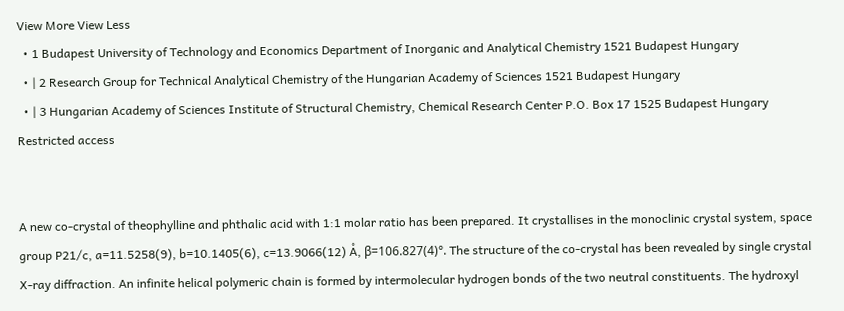View More View Less
  • 1 Budapest University of Technology and Economics Department of Inorganic and Analytical Chemistry 1521 Budapest Hungary
  • | 2 Research Group for Technical Analytical Chemistry of the Hungarian Academy of Sciences 1521 Budapest Hungary
  • | 3 Hungarian Academy of Sciences Institute of Structural Chemistry, Chemical Research Center P.O. Box 17 1525 Budapest Hungary
Restricted access


A new co-crystal of theophylline and phthalic acid with 1:1 molar ratio has been prepared. It crystallises in the monoclinic crystal system, space group P21/c, a=11.5258(9), b=10.1405(6), c=13.9066(12) Å, β=106.827(4)°. The structure of the co-crystal has been revealed by single crystal X-ray diffraction. An infinite helical polymeric chain is formed by intermolecular hydrogen bonds of the two neutral constituents. The hydroxyl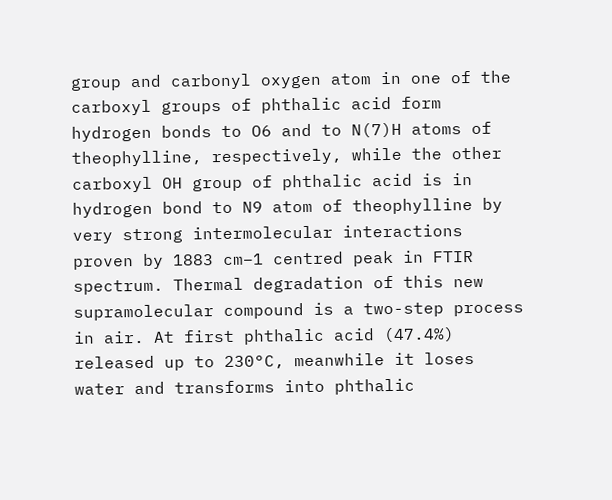group and carbonyl oxygen atom in one of the carboxyl groups of phthalic acid form hydrogen bonds to O6 and to N(7)H atoms of theophylline, respectively, while the other carboxyl OH group of phthalic acid is in hydrogen bond to N9 atom of theophylline by very strong intermolecular interactions proven by 1883 cm−1 centred peak in FTIR spectrum. Thermal degradation of this new supramolecular compound is a two-step process in air. At first phthalic acid (47.4%) released up to 230°C, meanwhile it loses water and transforms into phthalic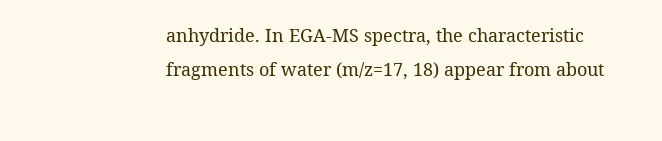anhydride. In EGA-MS spectra, the characteristic fragments of water (m/z=17, 18) appear from about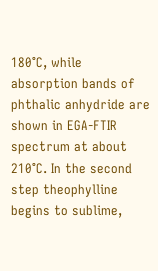180°C, while absorption bands of phthalic anhydride are shown in EGA-FTIR spectrum at about 210°C. In the second step theophylline begins to sublime,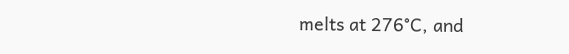melts at 276°C, and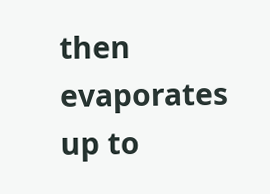then evaporates up to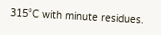315°C with minute residues.